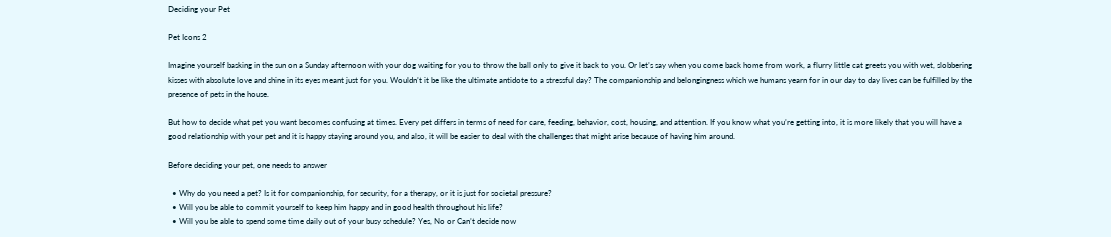Deciding your Pet

Pet Icons 2

Imagine yourself basking in the sun on a Sunday afternoon with your dog waiting for you to throw the ball only to give it back to you. Or let’s say when you come back home from work, a flurry little cat greets you with wet, slobbering kisses with absolute love and shine in its eyes meant just for you. Wouldn’t it be like the ultimate antidote to a stressful day? The companionship and belongingness which we humans yearn for in our day to day lives can be fulfilled by the presence of pets in the house.

But how to decide what pet you want becomes confusing at times. Every pet differs in terms of need for care, feeding, behavior, cost, housing, and attention. If you know what you’re getting into, it is more likely that you will have a good relationship with your pet and it is happy staying around you, and also, it will be easier to deal with the challenges that might arise because of having him around.

Before deciding your pet, one needs to answer

  • Why do you need a pet? Is it for companionship, for security, for a therapy, or it is just for societal pressure?
  • Will you be able to commit yourself to keep him happy and in good health throughout his life?
  • Will you be able to spend some time daily out of your busy schedule? Yes, No or Can’t decide now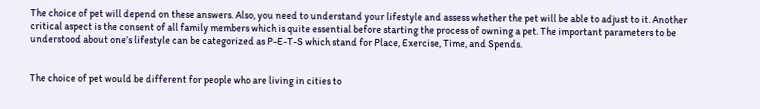The choice of pet will depend on these answers. Also, you need to understand your lifestyle and assess whether the pet will be able to adjust to it. Another critical aspect is the consent of all family members which is quite essential before starting the process of owning a pet. The important parameters to be understood about one’s lifestyle can be categorized as P-E-T-S which stand for Place, Exercise, Time, and Spends.


The choice of pet would be different for people who are living in cities to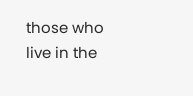those who live in the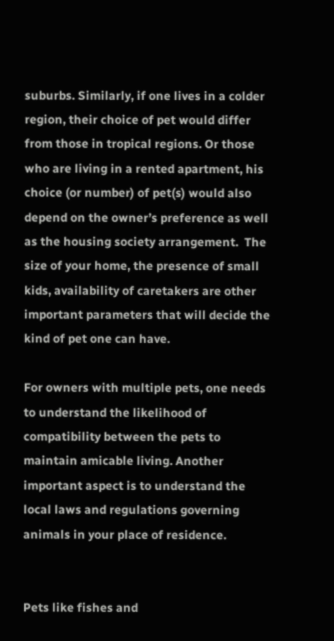suburbs. Similarly, if one lives in a colder region, their choice of pet would differ from those in tropical regions. Or those who are living in a rented apartment, his choice (or number) of pet(s) would also depend on the owner’s preference as well as the housing society arrangement.  The size of your home, the presence of small kids, availability of caretakers are other important parameters that will decide the kind of pet one can have.

For owners with multiple pets, one needs to understand the likelihood of compatibility between the pets to maintain amicable living. Another important aspect is to understand the local laws and regulations governing animals in your place of residence.


Pets like fishes and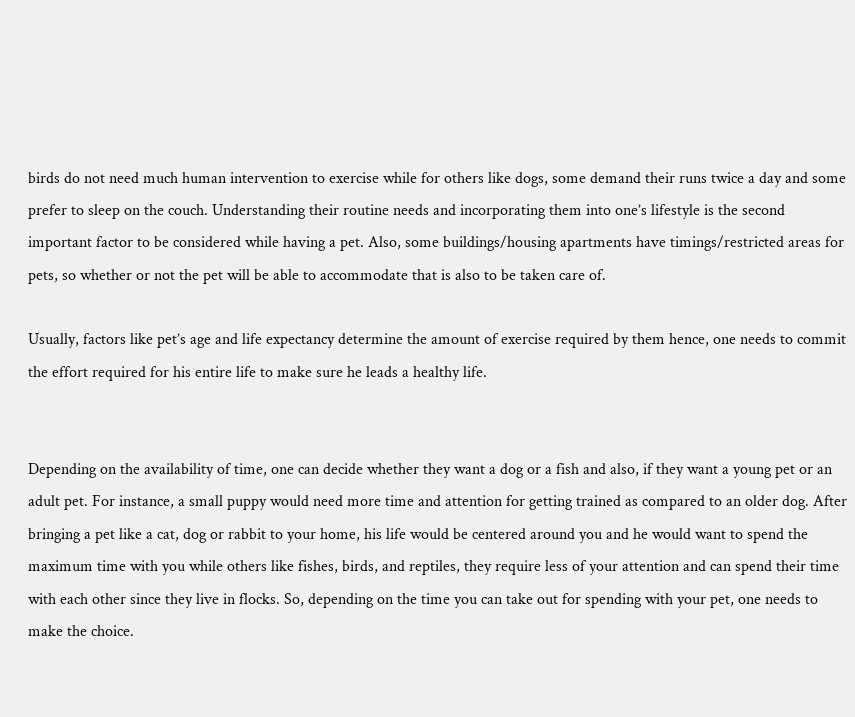birds do not need much human intervention to exercise while for others like dogs, some demand their runs twice a day and some prefer to sleep on the couch. Understanding their routine needs and incorporating them into one’s lifestyle is the second important factor to be considered while having a pet. Also, some buildings/housing apartments have timings/restricted areas for pets, so whether or not the pet will be able to accommodate that is also to be taken care of.

Usually, factors like pet’s age and life expectancy determine the amount of exercise required by them hence, one needs to commit the effort required for his entire life to make sure he leads a healthy life.


Depending on the availability of time, one can decide whether they want a dog or a fish and also, if they want a young pet or an adult pet. For instance, a small puppy would need more time and attention for getting trained as compared to an older dog. After bringing a pet like a cat, dog or rabbit to your home, his life would be centered around you and he would want to spend the maximum time with you while others like fishes, birds, and reptiles, they require less of your attention and can spend their time with each other since they live in flocks. So, depending on the time you can take out for spending with your pet, one needs to make the choice.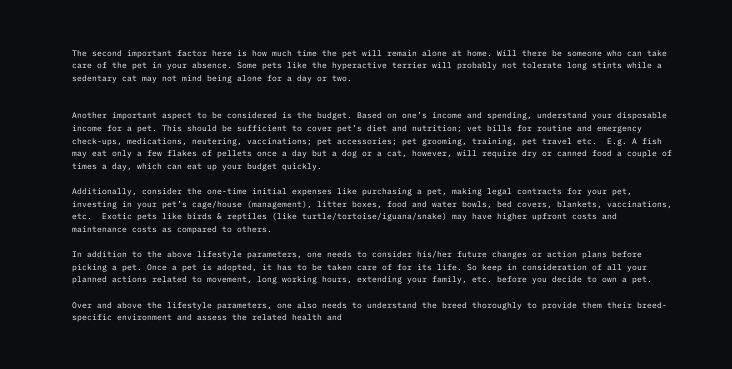The second important factor here is how much time the pet will remain alone at home. Will there be someone who can take care of the pet in your absence. Some pets like the hyperactive terrier will probably not tolerate long stints while a sedentary cat may not mind being alone for a day or two.


Another important aspect to be considered is the budget. Based on one’s income and spending, understand your disposable income for a pet. This should be sufficient to cover pet’s diet and nutrition; vet bills for routine and emergency check-ups, medications, neutering, vaccinations; pet accessories; pet grooming, training, pet travel etc.  E.g. A fish may eat only a few flakes of pellets once a day but a dog or a cat, however, will require dry or canned food a couple of times a day, which can eat up your budget quickly.

Additionally, consider the one-time initial expenses like purchasing a pet, making legal contracts for your pet, investing in your pet’s cage/house (management), litter boxes, food and water bowls, bed covers, blankets, vaccinations, etc.  Exotic pets like birds & reptiles (like turtle/tortoise/iguana/snake) may have higher upfront costs and maintenance costs as compared to others.

In addition to the above lifestyle parameters, one needs to consider his/her future changes or action plans before picking a pet. Once a pet is adopted, it has to be taken care of for its life. So keep in consideration of all your planned actions related to movement, long working hours, extending your family, etc. before you decide to own a pet.

Over and above the lifestyle parameters, one also needs to understand the breed thoroughly to provide them their breed-specific environment and assess the related health and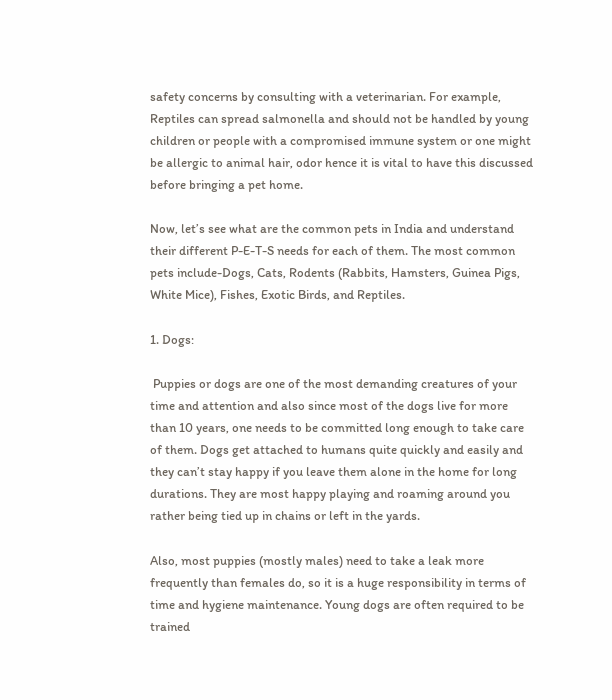safety concerns by consulting with a veterinarian. For example, Reptiles can spread salmonella and should not be handled by young children or people with a compromised immune system or one might be allergic to animal hair, odor hence it is vital to have this discussed before bringing a pet home.

Now, let’s see what are the common pets in India and understand their different P-E-T-S needs for each of them. The most common pets include-Dogs, Cats, Rodents (Rabbits, Hamsters, Guinea Pigs, White Mice), Fishes, Exotic Birds, and Reptiles.

1. Dogs:

 Puppies or dogs are one of the most demanding creatures of your time and attention and also since most of the dogs live for more than 10 years, one needs to be committed long enough to take care of them. Dogs get attached to humans quite quickly and easily and they can’t stay happy if you leave them alone in the home for long durations. They are most happy playing and roaming around you rather being tied up in chains or left in the yards.

Also, most puppies (mostly males) need to take a leak more frequently than females do, so it is a huge responsibility in terms of time and hygiene maintenance. Young dogs are often required to be trained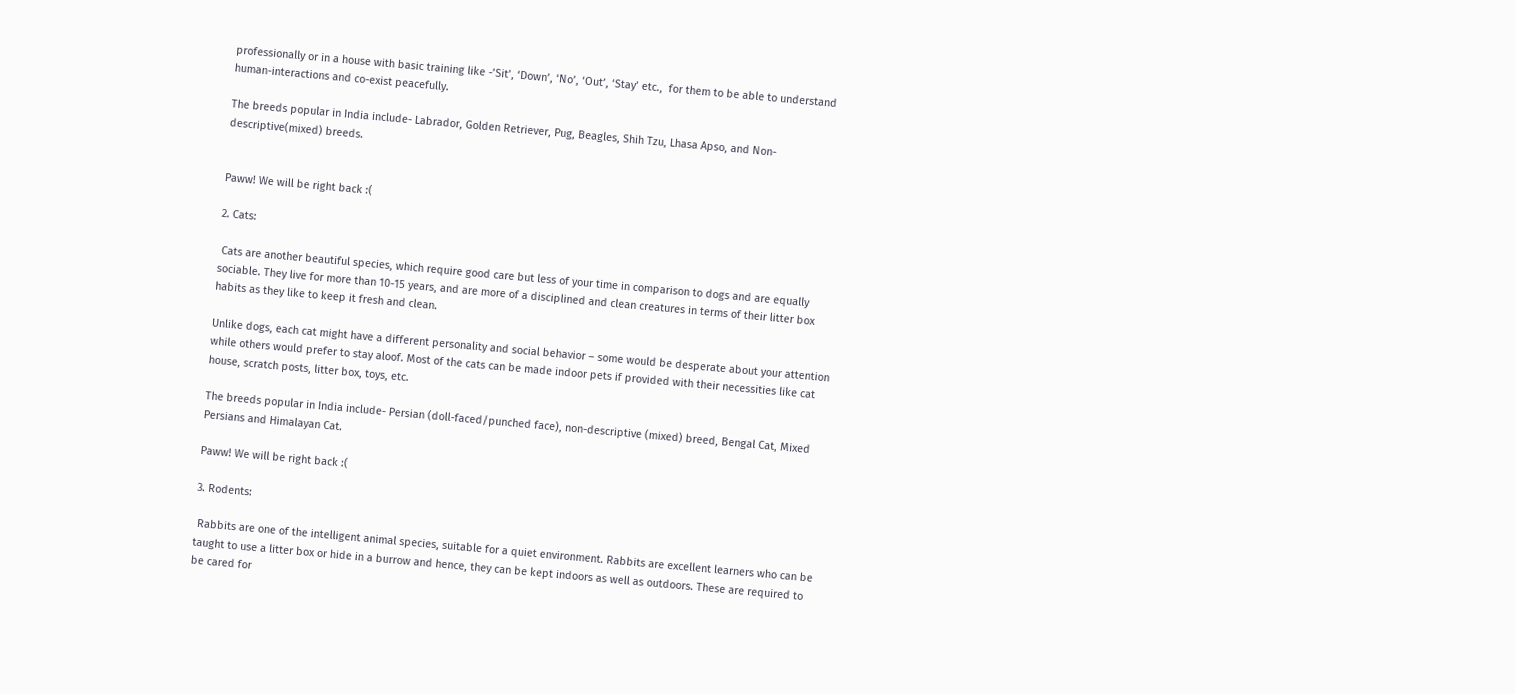professionally or in a house with basic training like -’Sit’, ‘Down’, ‘No’, ‘Out’, ‘Stay’ etc.,  for them to be able to understand human-interactions and co-exist peacefully.

The breeds popular in India include- Labrador, Golden Retriever, Pug, Beagles, Shih Tzu, Lhasa Apso, and Non-descriptive(mixed) breeds.


Paww! We will be right back :(

2. Cats:

 Cats are another beautiful species, which require good care but less of your time in comparison to dogs and are equally sociable. They live for more than 10-15 years, and are more of a disciplined and clean creatures in terms of their litter box habits as they like to keep it fresh and clean.

Unlike dogs, each cat might have a different personality and social behavior – some would be desperate about your attention while others would prefer to stay aloof. Most of the cats can be made indoor pets if provided with their necessities like cat house, scratch posts, litter box, toys, etc.

The breeds popular in India include- Persian (doll-faced/punched face), non-descriptive (mixed) breed, Bengal Cat, Mixed Persians and Himalayan Cat.

Paww! We will be right back :(

3. Rodents:

 Rabbits are one of the intelligent animal species, suitable for a quiet environment. Rabbits are excellent learners who can be taught to use a litter box or hide in a burrow and hence, they can be kept indoors as well as outdoors. These are required to be cared for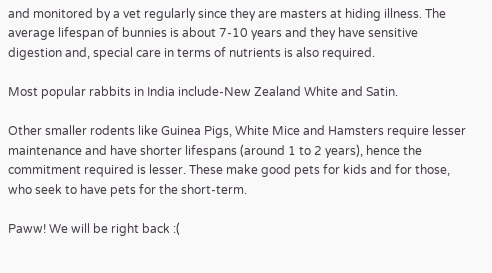and monitored by a vet regularly since they are masters at hiding illness. The average lifespan of bunnies is about 7-10 years and they have sensitive digestion and, special care in terms of nutrients is also required.

Most popular rabbits in India include-New Zealand White and Satin.

Other smaller rodents like Guinea Pigs, White Mice and Hamsters require lesser maintenance and have shorter lifespans (around 1 to 2 years), hence the commitment required is lesser. These make good pets for kids and for those, who seek to have pets for the short-term.

Paww! We will be right back :(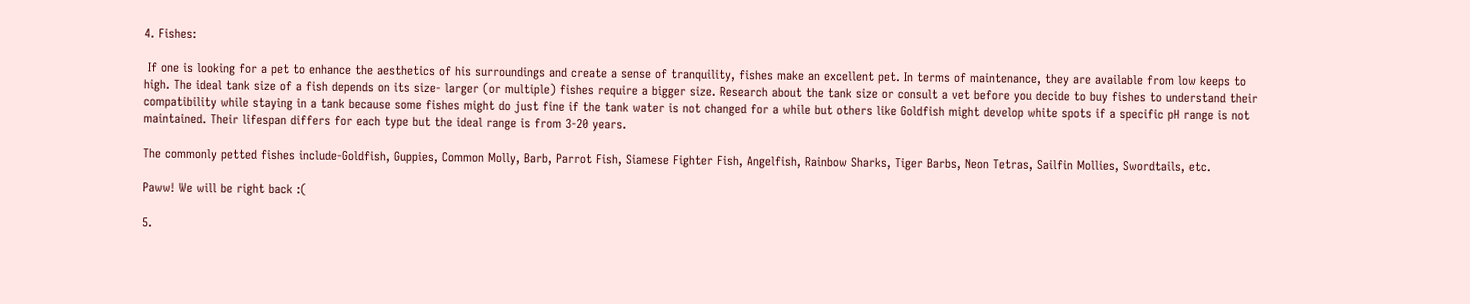4. Fishes:

 If one is looking for a pet to enhance the aesthetics of his surroundings and create a sense of tranquility, fishes make an excellent pet. In terms of maintenance, they are available from low keeps to high. The ideal tank size of a fish depends on its size- larger (or multiple) fishes require a bigger size. Research about the tank size or consult a vet before you decide to buy fishes to understand their compatibility while staying in a tank because some fishes might do just fine if the tank water is not changed for a while but others like Goldfish might develop white spots if a specific pH range is not maintained. Their lifespan differs for each type but the ideal range is from 3-20 years.

The commonly petted fishes include-Goldfish, Guppies, Common Molly, Barb, Parrot Fish, Siamese Fighter Fish, Angelfish, Rainbow Sharks, Tiger Barbs, Neon Tetras, Sailfin Mollies, Swordtails, etc.

Paww! We will be right back :(

5.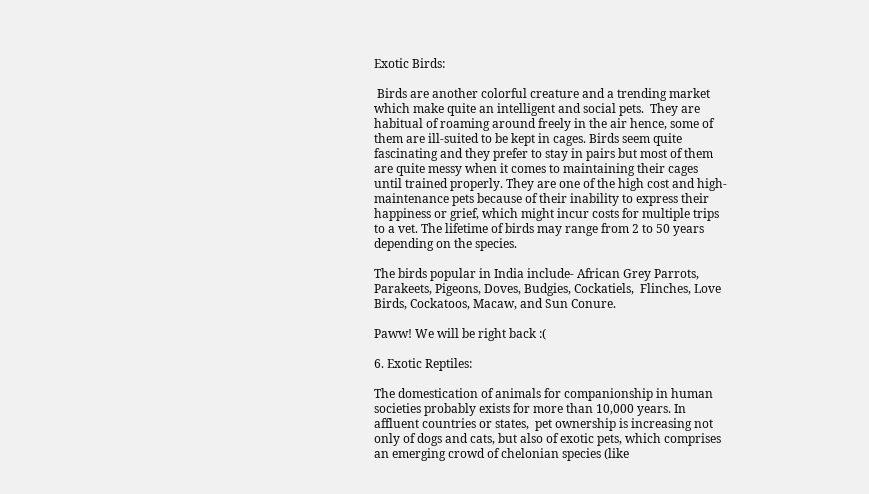Exotic Birds:

 Birds are another colorful creature and a trending market which make quite an intelligent and social pets.  They are habitual of roaming around freely in the air hence, some of them are ill-suited to be kept in cages. Birds seem quite fascinating and they prefer to stay in pairs but most of them are quite messy when it comes to maintaining their cages until trained properly. They are one of the high cost and high-maintenance pets because of their inability to express their happiness or grief, which might incur costs for multiple trips to a vet. The lifetime of birds may range from 2 to 50 years depending on the species.

The birds popular in India include- African Grey Parrots, Parakeets, Pigeons, Doves, Budgies, Cockatiels,  Flinches, Love Birds, Cockatoos, Macaw, and Sun Conure.

Paww! We will be right back :(

6. Exotic Reptiles:

The domestication of animals for companionship in human societies probably exists for more than 10,000 years. In affluent countries or states,  pet ownership is increasing not only of dogs and cats, but also of exotic pets, which comprises an emerging crowd of chelonian species (like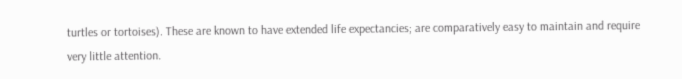turtles or tortoises). These are known to have extended life expectancies; are comparatively easy to maintain and require very little attention.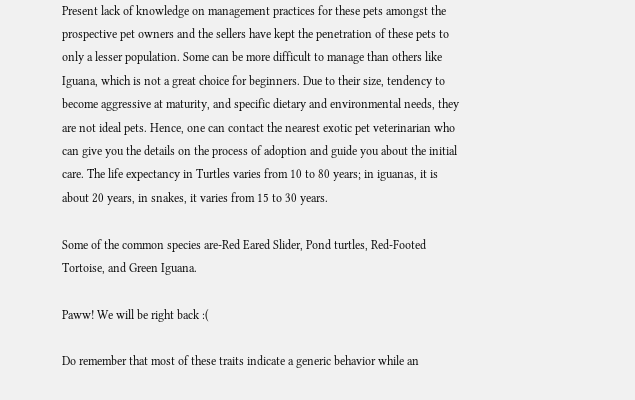Present lack of knowledge on management practices for these pets amongst the prospective pet owners and the sellers have kept the penetration of these pets to only a lesser population. Some can be more difficult to manage than others like Iguana, which is not a great choice for beginners. Due to their size, tendency to become aggressive at maturity, and specific dietary and environmental needs, they are not ideal pets. Hence, one can contact the nearest exotic pet veterinarian who can give you the details on the process of adoption and guide you about the initial care. The life expectancy in Turtles varies from 10 to 80 years; in iguanas, it is about 20 years, in snakes, it varies from 15 to 30 years.

Some of the common species are-Red Eared Slider, Pond turtles, Red-Footed Tortoise, and Green Iguana.

Paww! We will be right back :(

Do remember that most of these traits indicate a generic behavior while an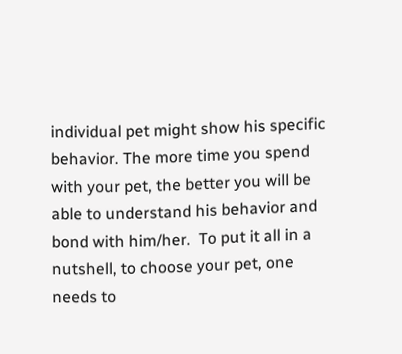individual pet might show his specific behavior. The more time you spend with your pet, the better you will be able to understand his behavior and bond with him/her.  To put it all in a nutshell, to choose your pet, one needs to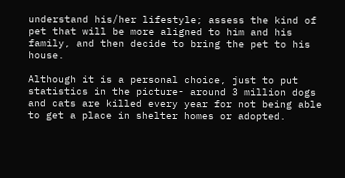understand his/her lifestyle; assess the kind of pet that will be more aligned to him and his family, and then decide to bring the pet to his house.

Although it is a personal choice, just to put statistics in the picture- around 3 million dogs and cats are killed every year for not being able to get a place in shelter homes or adopted.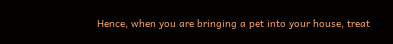Hence, when you are bringing a pet into your house, treat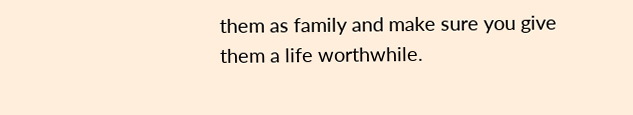them as family and make sure you give them a life worthwhile.